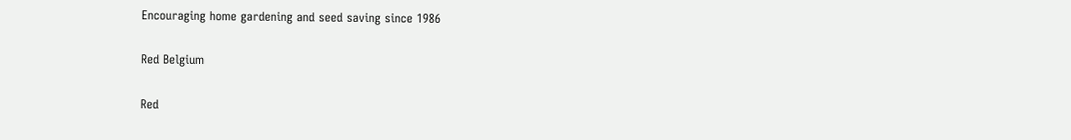Encouraging home gardening and seed saving since 1986

Red Belgium

Red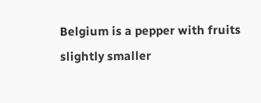Belgium is a pepper with fruits slightly smaller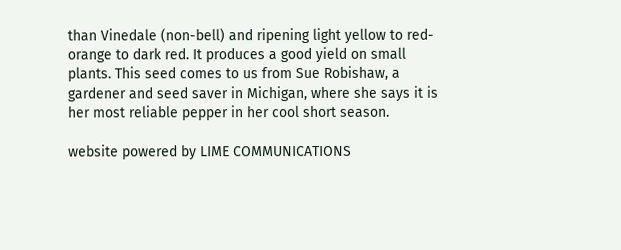than Vinedale (non-bell) and ripening light yellow to red-orange to dark red. It produces a good yield on small plants. This seed comes to us from Sue Robishaw, a gardener and seed saver in Michigan, where she says it is her most reliable pepper in her cool short season.

website powered by LIME COMMUNICATIONS